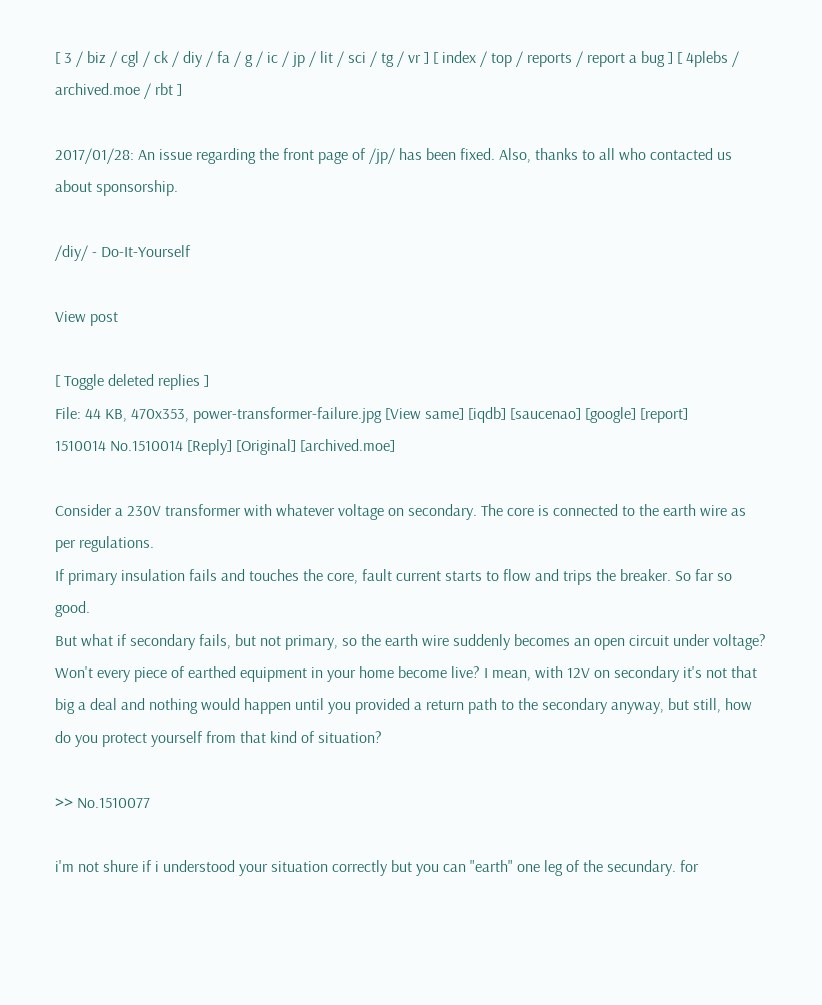[ 3 / biz / cgl / ck / diy / fa / g / ic / jp / lit / sci / tg / vr ] [ index / top / reports / report a bug ] [ 4plebs / archived.moe / rbt ]

2017/01/28: An issue regarding the front page of /jp/ has been fixed. Also, thanks to all who contacted us about sponsorship.

/diy/ - Do-It-Yourself

View post

[ Toggle deleted replies ]
File: 44 KB, 470x353, power-transformer-failure.jpg [View same] [iqdb] [saucenao] [google] [report]
1510014 No.1510014 [Reply] [Original] [archived.moe]

Consider a 230V transformer with whatever voltage on secondary. The core is connected to the earth wire as per regulations.
If primary insulation fails and touches the core, fault current starts to flow and trips the breaker. So far so good.
But what if secondary fails, but not primary, so the earth wire suddenly becomes an open circuit under voltage? Won't every piece of earthed equipment in your home become live? I mean, with 12V on secondary it's not that big a deal and nothing would happen until you provided a return path to the secondary anyway, but still, how do you protect yourself from that kind of situation?

>> No.1510077

i'm not shure if i understood your situation correctly but you can "earth" one leg of the secundary. for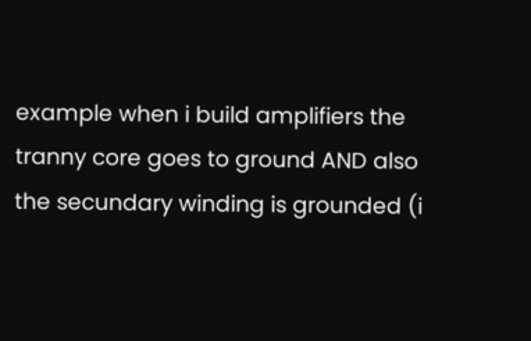example when i build amplifiers the tranny core goes to ground AND also the secundary winding is grounded (i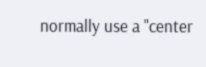normally use a "center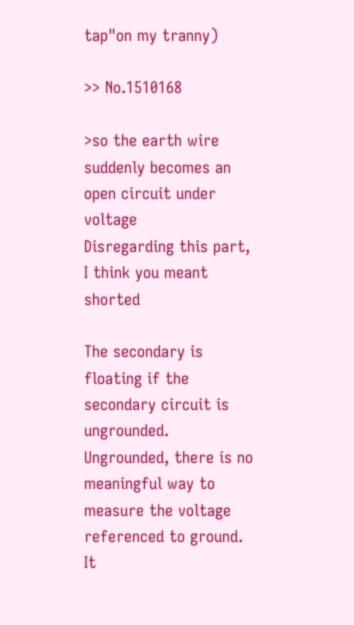tap"on my tranny)

>> No.1510168

>so the earth wire suddenly becomes an open circuit under voltage
Disregarding this part, I think you meant shorted

The secondary is floating if the secondary circuit is ungrounded. Ungrounded, there is no meaningful way to measure the voltage referenced to ground. It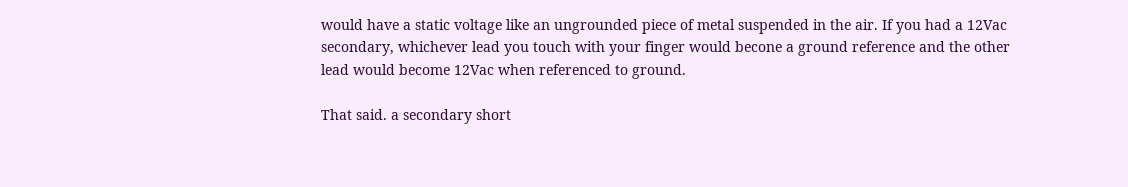would have a static voltage like an ungrounded piece of metal suspended in the air. If you had a 12Vac secondary, whichever lead you touch with your finger would becone a ground reference and the other lead would become 12Vac when referenced to ground.

That said. a secondary short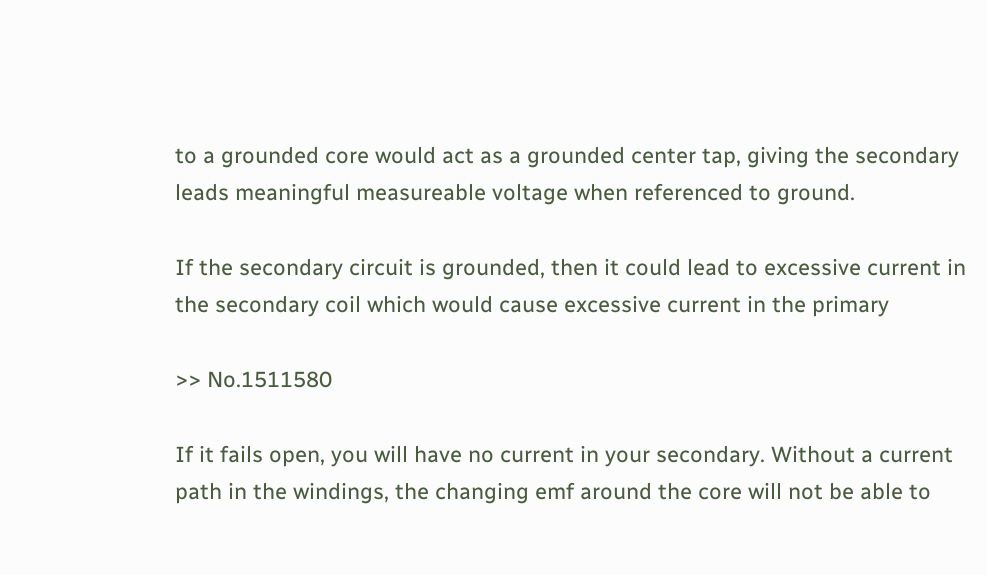to a grounded core would act as a grounded center tap, giving the secondary leads meaningful measureable voltage when referenced to ground.

If the secondary circuit is grounded, then it could lead to excessive current in the secondary coil which would cause excessive current in the primary

>> No.1511580

If it fails open, you will have no current in your secondary. Without a current path in the windings, the changing emf around the core will not be able to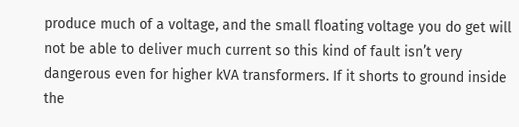produce much of a voltage, and the small floating voltage you do get will not be able to deliver much current so this kind of fault isn’t very dangerous even for higher kVA transformers. If it shorts to ground inside the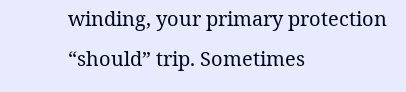winding, your primary protection “should” trip. Sometimes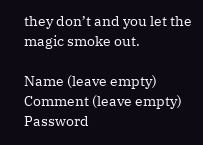they don’t and you let the magic smoke out.

Name (leave empty)
Comment (leave empty)
Password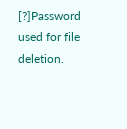[?]Password used for file deletion.